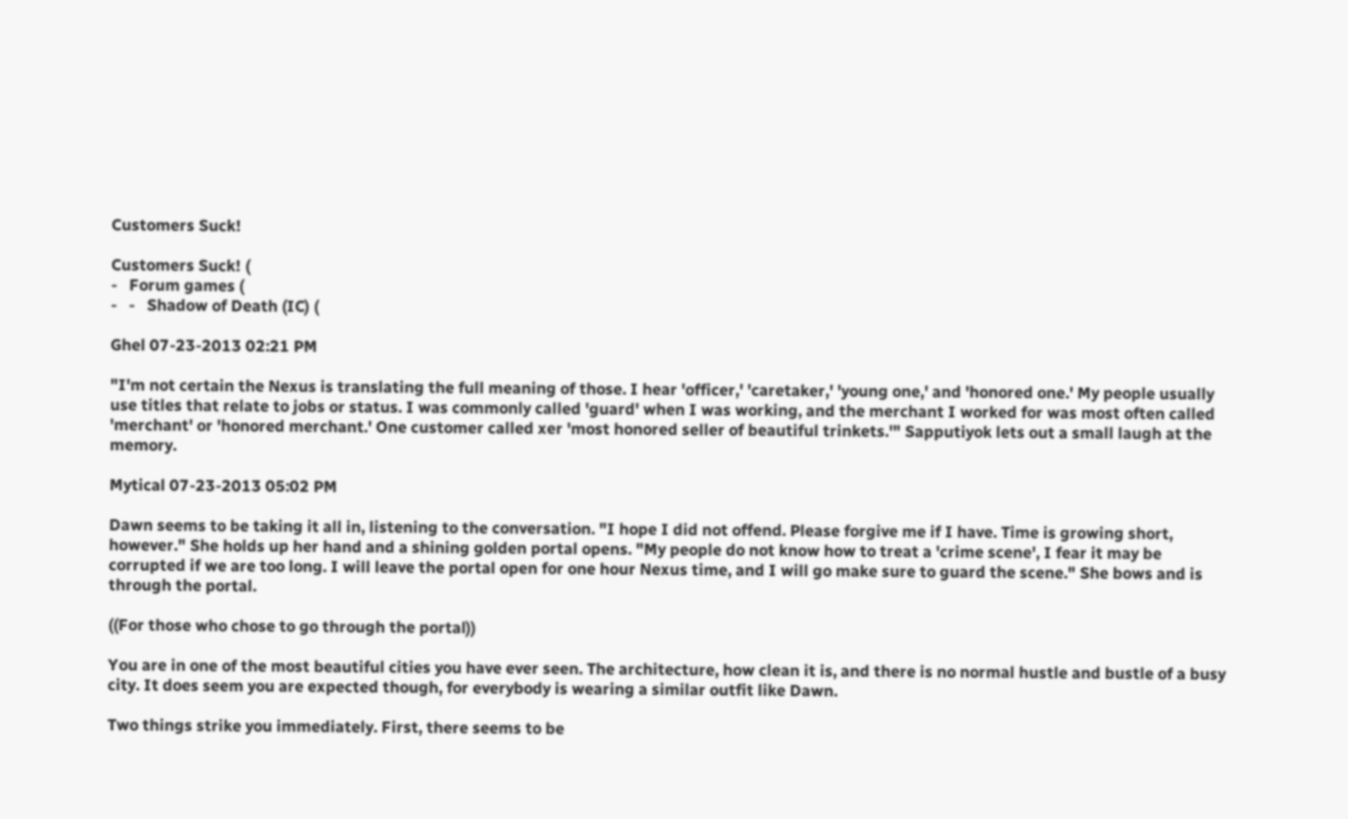Customers Suck!

Customers Suck! (
-   Forum games (
-   -   Shadow of Death (IC) (

Ghel 07-23-2013 02:21 PM

"I'm not certain the Nexus is translating the full meaning of those. I hear 'officer,' 'caretaker,' 'young one,' and 'honored one.' My people usually use titles that relate to jobs or status. I was commonly called 'guard' when I was working, and the merchant I worked for was most often called 'merchant' or 'honored merchant.' One customer called xer 'most honored seller of beautiful trinkets.'" Sapputiyok lets out a small laugh at the memory.

Mytical 07-23-2013 05:02 PM

Dawn seems to be taking it all in, listening to the conversation. "I hope I did not offend. Please forgive me if I have. Time is growing short, however." She holds up her hand and a shining golden portal opens. "My people do not know how to treat a 'crime scene', I fear it may be corrupted if we are too long. I will leave the portal open for one hour Nexus time, and I will go make sure to guard the scene." She bows and is through the portal.

((For those who chose to go through the portal))

You are in one of the most beautiful cities you have ever seen. The architecture, how clean it is, and there is no normal hustle and bustle of a busy city. It does seem you are expected though, for everybody is wearing a similar outfit like Dawn.

Two things strike you immediately. First, there seems to be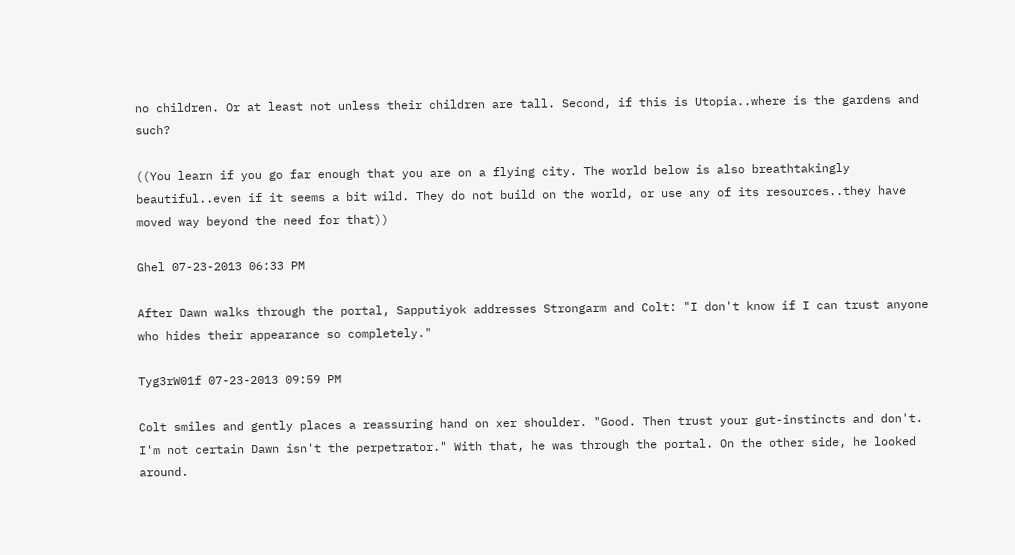no children. Or at least not unless their children are tall. Second, if this is Utopia..where is the gardens and such?

((You learn if you go far enough that you are on a flying city. The world below is also breathtakingly beautiful..even if it seems a bit wild. They do not build on the world, or use any of its resources..they have moved way beyond the need for that))

Ghel 07-23-2013 06:33 PM

After Dawn walks through the portal, Sapputiyok addresses Strongarm and Colt: "I don't know if I can trust anyone who hides their appearance so completely."

Tyg3rW01f 07-23-2013 09:59 PM

Colt smiles and gently places a reassuring hand on xer shoulder. "Good. Then trust your gut-instincts and don't. I'm not certain Dawn isn't the perpetrator." With that, he was through the portal. On the other side, he looked around.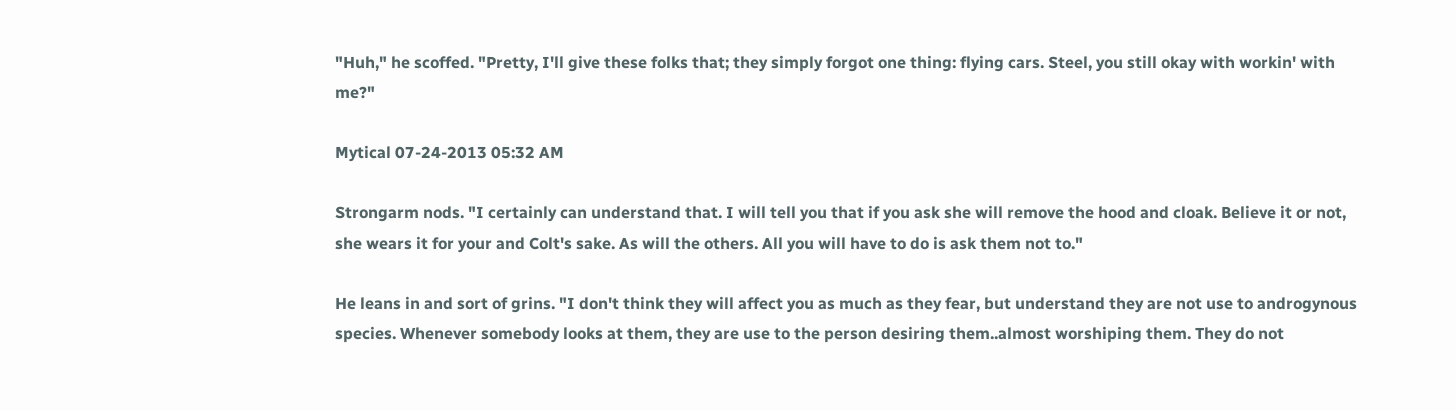"Huh," he scoffed. "Pretty, I'll give these folks that; they simply forgot one thing: flying cars. Steel, you still okay with workin' with me?"

Mytical 07-24-2013 05:32 AM

Strongarm nods. "I certainly can understand that. I will tell you that if you ask she will remove the hood and cloak. Believe it or not, she wears it for your and Colt's sake. As will the others. All you will have to do is ask them not to."

He leans in and sort of grins. "I don't think they will affect you as much as they fear, but understand they are not use to androgynous species. Whenever somebody looks at them, they are use to the person desiring them..almost worshiping them. They do not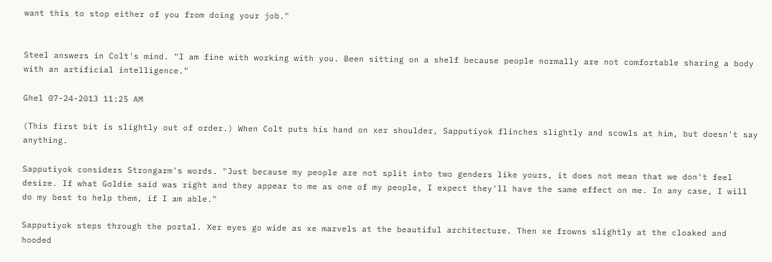want this to stop either of you from doing your job."


Steel answers in Colt's mind. "I am fine with working with you. Been sitting on a shelf because people normally are not comfortable sharing a body with an artificial intelligence."

Ghel 07-24-2013 11:25 AM

(This first bit is slightly out of order.) When Colt puts his hand on xer shoulder, Sapputiyok flinches slightly and scowls at him, but doesn't say anything.

Sapputiyok considers Strongarm's words. "Just because my people are not split into two genders like yours, it does not mean that we don't feel desire. If what Goldie said was right and they appear to me as one of my people, I expect they'll have the same effect on me. In any case, I will do my best to help them, if I am able."

Sapputiyok steps through the portal. Xer eyes go wide as xe marvels at the beautiful architecture. Then xe frowns slightly at the cloaked and hooded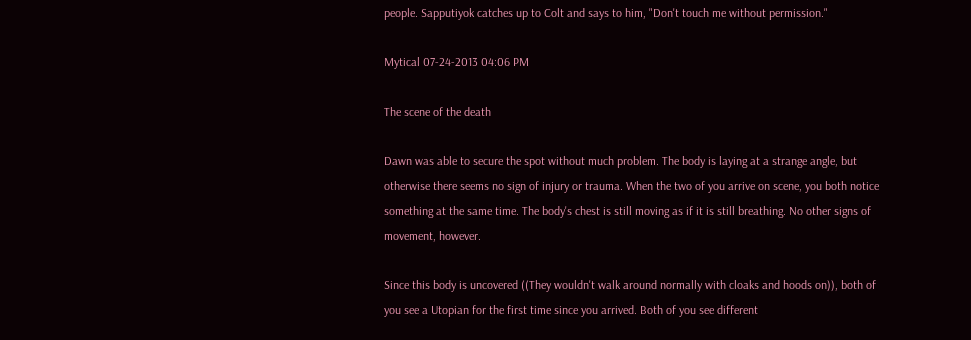people. Sapputiyok catches up to Colt and says to him, "Don't touch me without permission."

Mytical 07-24-2013 04:06 PM

The scene of the death

Dawn was able to secure the spot without much problem. The body is laying at a strange angle, but otherwise there seems no sign of injury or trauma. When the two of you arrive on scene, you both notice something at the same time. The body's chest is still moving as if it is still breathing. No other signs of movement, however.

Since this body is uncovered ((They wouldn't walk around normally with cloaks and hoods on)), both of you see a Utopian for the first time since you arrived. Both of you see different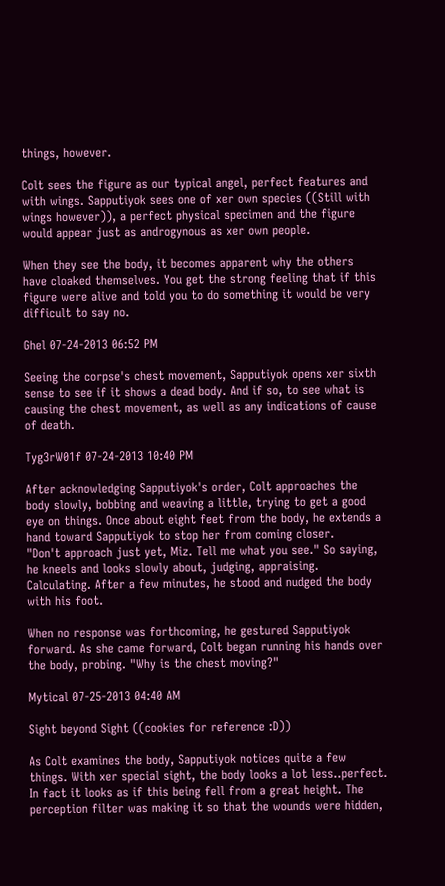things, however.

Colt sees the figure as our typical angel, perfect features and with wings. Sapputiyok sees one of xer own species ((Still with wings however)), a perfect physical specimen and the figure would appear just as androgynous as xer own people.

When they see the body, it becomes apparent why the others have cloaked themselves. You get the strong feeling that if this figure were alive and told you to do something it would be very difficult to say no.

Ghel 07-24-2013 06:52 PM

Seeing the corpse's chest movement, Sapputiyok opens xer sixth sense to see if it shows a dead body. And if so, to see what is causing the chest movement, as well as any indications of cause of death.

Tyg3rW01f 07-24-2013 10:40 PM

After acknowledging Sapputiyok's order, Colt approaches the body slowly, bobbing and weaving a little, trying to get a good eye on things. Once about eight feet from the body, he extends a hand toward Sapputiyok to stop her from coming closer.
"Don't approach just yet, Miz. Tell me what you see." So saying, he kneels and looks slowly about, judging, appraising. Calculating. After a few minutes, he stood and nudged the body with his foot.

When no response was forthcoming, he gestured Sapputiyok forward. As she came forward, Colt began running his hands over the body, probing. "Why is the chest moving?"

Mytical 07-25-2013 04:40 AM

Sight beyond Sight ((cookies for reference :D))

As Colt examines the body, Sapputiyok notices quite a few things. With xer special sight, the body looks a lot less..perfect. In fact it looks as if this being fell from a great height. The perception filter was making it so that the wounds were hidden,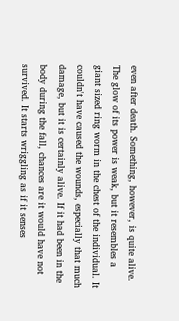even after death. Something, however, is quite alive. The glow of its power is weak, but it resembles a giant sized ring worm in the chest of the individual. It couldn't have caused the wounds, especially that much damage, but it is certainly alive. If it had been in the body during the fall, chances are it would have not survived. It starts wriggling as if it senses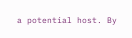a potential host. By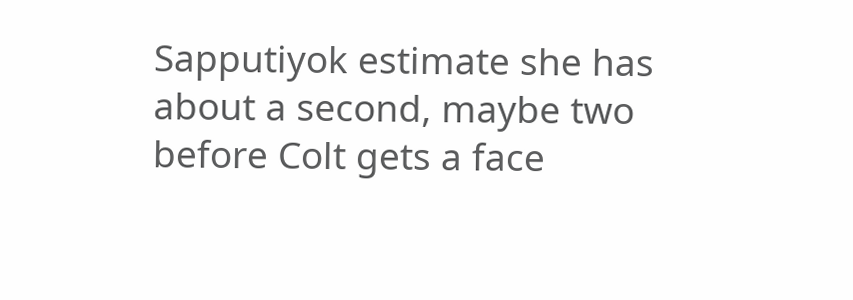Sapputiyok estimate she has about a second, maybe two before Colt gets a face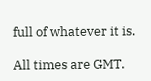full of whatever it is.

All times are GMT.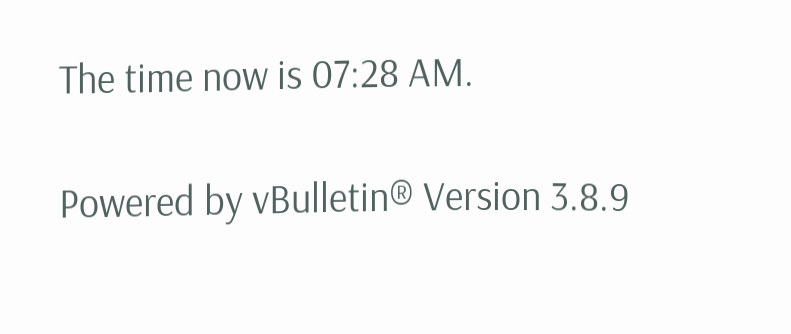The time now is 07:28 AM.

Powered by vBulletin® Version 3.8.9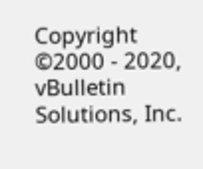Copyright ©2000 - 2020, vBulletin Solutions, Inc.